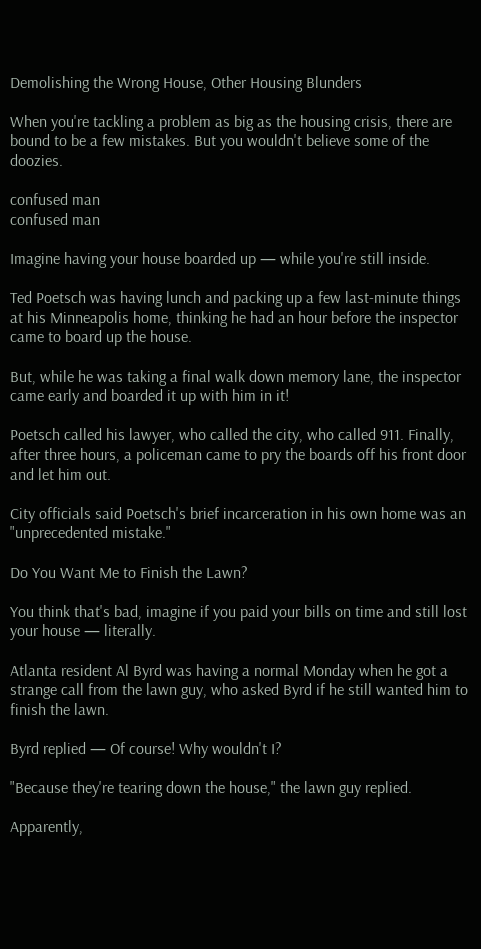Demolishing the Wrong House, Other Housing Blunders

When you're tackling a problem as big as the housing crisis, there are bound to be a few mistakes. But you wouldn't believe some of the doozies.

confused man
confused man

Imagine having your house boarded up — while you're still inside.

Ted Poetsch was having lunch and packing up a few last-minute things at his Minneapolis home, thinking he had an hour before the inspector came to board up the house.

But, while he was taking a final walk down memory lane, the inspector came early and boarded it up with him in it!

Poetsch called his lawyer, who called the city, who called 911. Finally, after three hours, a policeman came to pry the boards off his front door and let him out.

City officials said Poetsch's brief incarceration in his own home was an "unprecedented mistake."

Do You Want Me to Finish the Lawn?

You think that's bad, imagine if you paid your bills on time and still lost your house — literally.

Atlanta resident Al Byrd was having a normal Monday when he got a strange call from the lawn guy, who asked Byrd if he still wanted him to finish the lawn.

Byrd replied — Of course! Why wouldn't I?

"Because they're tearing down the house," the lawn guy replied.

Apparently,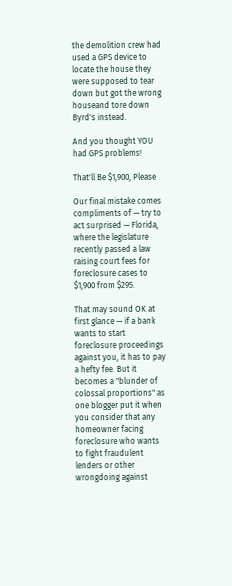the demolition crew had used a GPS device to locate the house they were supposed to tear down but got the wrong houseand tore down Byrd's instead.

And you thought YOU had GPS problems!

That'll Be $1,900, Please

Our final mistake comes compliments of — try to act surprised — Florida, where the legislature recently passed a law raising court fees for foreclosure cases to $1,900 from $295.

That may sound OK at first glance — if a bank wants to start foreclosure proceedings against you, it has to pay a hefty fee. But it becomes a "blunder of colossal proportions" as one blogger put it when you consider that any homeowner facing foreclosure who wants to fight fraudulent lenders or other wrongdoing against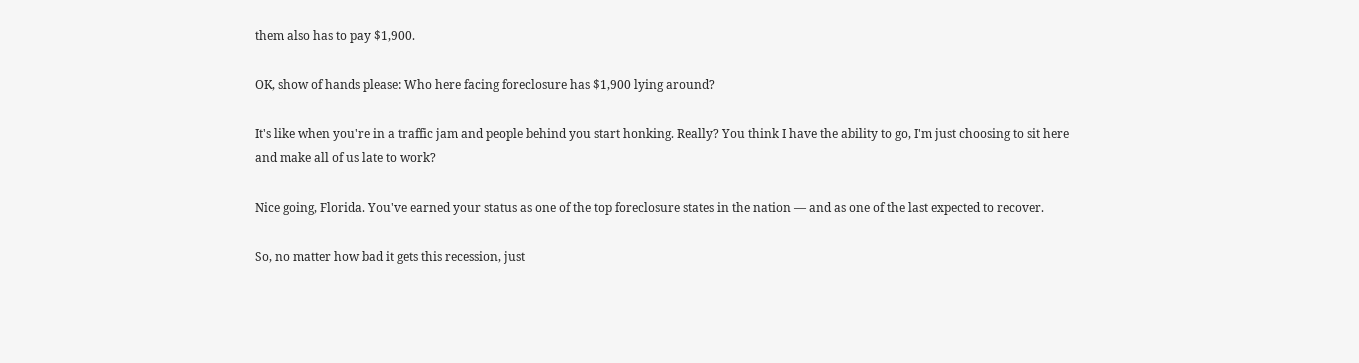them also has to pay $1,900.

OK, show of hands please: Who here facing foreclosure has $1,900 lying around?

It's like when you're in a traffic jam and people behind you start honking. Really? You think I have the ability to go, I'm just choosing to sit here and make all of us late to work?

Nice going, Florida. You've earned your status as one of the top foreclosure states in the nation — and as one of the last expected to recover.

So, no matter how bad it gets this recession, just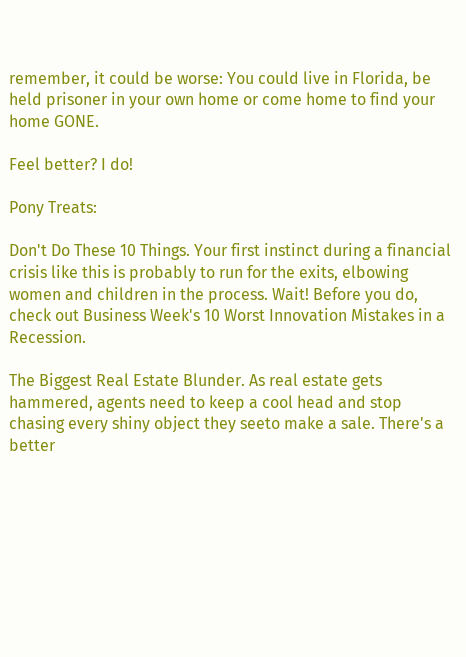remember, it could be worse: You could live in Florida, be held prisoner in your own home or come home to find your home GONE.

Feel better? I do!

Pony Treats:

Don't Do These 10 Things. Your first instinct during a financial crisis like this is probably to run for the exits, elbowing women and children in the process. Wait! Before you do, check out Business Week's 10 Worst Innovation Mistakes in a Recession.

The Biggest Real Estate Blunder. As real estate gets hammered, agents need to keep a cool head and stop chasing every shiny object they seeto make a sale. There's a better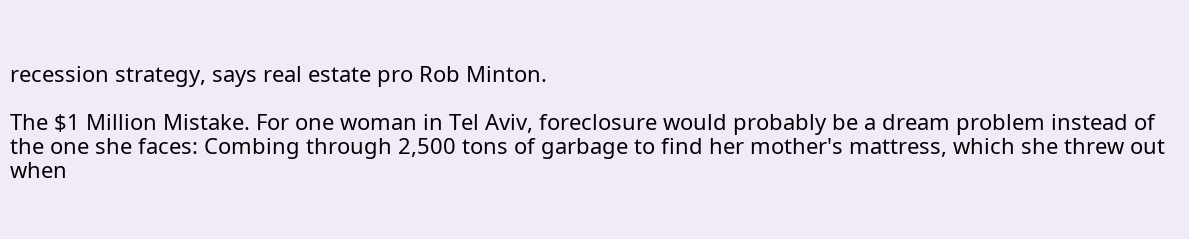recession strategy, says real estate pro Rob Minton.

The $1 Million Mistake. For one woman in Tel Aviv, foreclosure would probably be a dream problem instead of the one she faces: Combing through 2,500 tons of garbage to find her mother's mattress, which she threw out when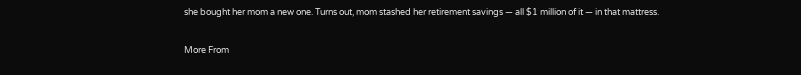she bought her mom a new one. Turns out, mom stashed her retirement savings — all $1 million of it — in that mattress.

More From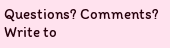Questions? Comments? Write to